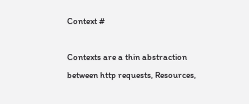Context #

Contexts are a thin abstraction between http requests, Resources,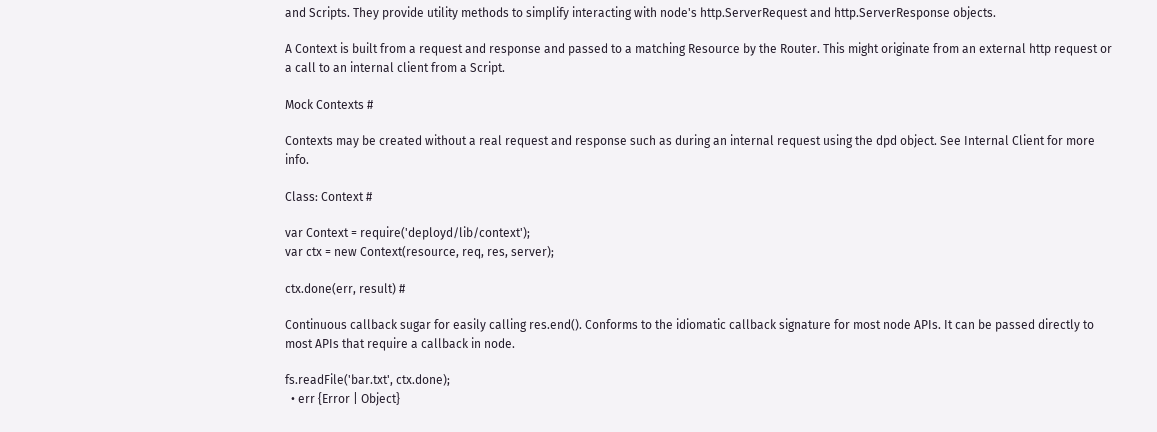and Scripts. They provide utility methods to simplify interacting with node's http.ServerRequest and http.ServerResponse objects.

A Context is built from a request and response and passed to a matching Resource by the Router. This might originate from an external http request or a call to an internal client from a Script.

Mock Contexts #

Contexts may be created without a real request and response such as during an internal request using the dpd object. See Internal Client for more info.

Class: Context #

var Context = require('deployd/lib/context');
var ctx = new Context(resource, req, res, server);

ctx.done(err, result) #

Continuous callback sugar for easily calling res.end(). Conforms to the idiomatic callback signature for most node APIs. It can be passed directly to most APIs that require a callback in node.

fs.readFile('bar.txt', ctx.done);
  • err {Error | Object}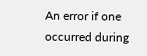An error if one occurred during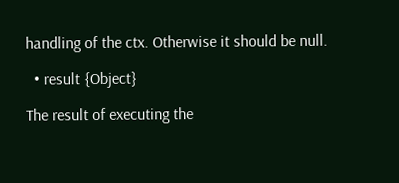handling of the ctx. Otherwise it should be null.

  • result {Object}

The result of executing the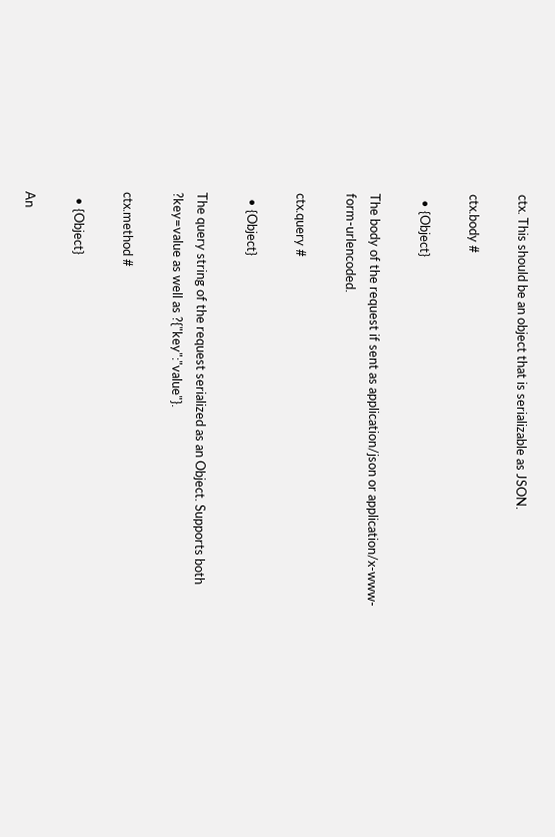ctx. This should be an object that is serializable as JSON.

ctx.body #

  • {Object}

The body of the request if sent as application/json or application/x-www-form-urlencoded.

ctx.query #

  • {Object}

The query string of the request serialized as an Object. Supports both ?key=value as well as ?{"key":"value"}.

ctx.method #

  • {Object}

An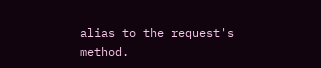alias to the request's method.